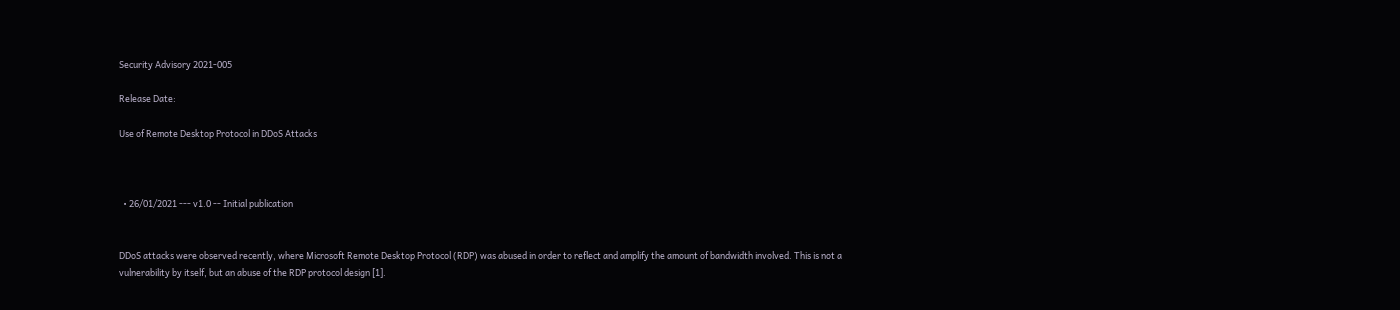Security Advisory 2021-005

Release Date:

Use of Remote Desktop Protocol in DDoS Attacks



  • 26/01/2021 --- v1.0 -- Initial publication


DDoS attacks were observed recently, where Microsoft Remote Desktop Protocol (RDP) was abused in order to reflect and amplify the amount of bandwidth involved. This is not a vulnerability by itself, but an abuse of the RDP protocol design [1].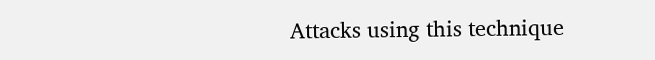Attacks using this technique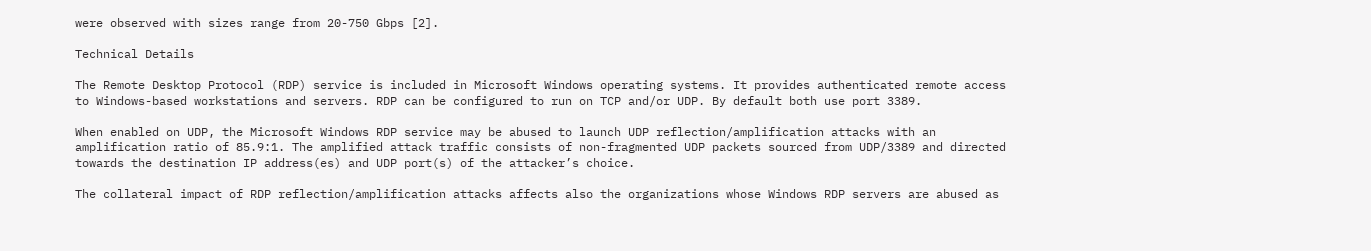were observed with sizes range from 20-750 Gbps [2].

Technical Details

The Remote Desktop Protocol (RDP) service is included in Microsoft Windows operating systems. It provides authenticated remote access to Windows-based workstations and servers. RDP can be configured to run on TCP and/or UDP. By default both use port 3389.

When enabled on UDP, the Microsoft Windows RDP service may be abused to launch UDP reflection/amplification attacks with an amplification ratio of 85.9:1. The amplified attack traffic consists of non-fragmented UDP packets sourced from UDP/3389 and directed towards the destination IP address(es) and UDP port(s) of the attacker’s choice.

The collateral impact of RDP reflection/amplification attacks affects also the organizations whose Windows RDP servers are abused as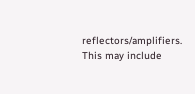reflectors/amplifiers. This may include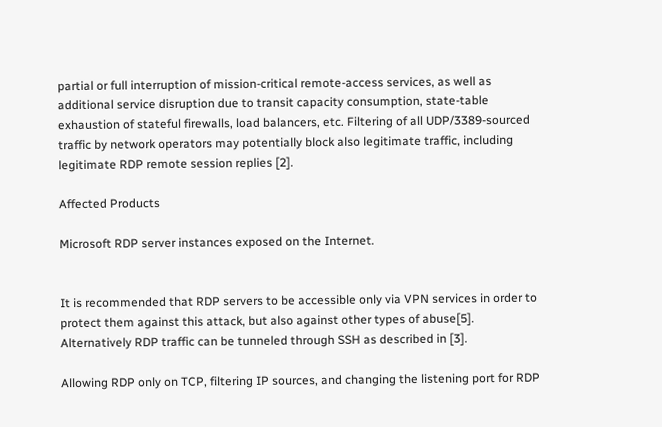partial or full interruption of mission-critical remote-access services, as well as additional service disruption due to transit capacity consumption, state-table exhaustion of stateful firewalls, load balancers, etc. Filtering of all UDP/3389-sourced traffic by network operators may potentially block also legitimate traffic, including legitimate RDP remote session replies [2].

Affected Products

Microsoft RDP server instances exposed on the Internet.


It is recommended that RDP servers to be accessible only via VPN services in order to protect them against this attack, but also against other types of abuse[5]. Alternatively RDP traffic can be tunneled through SSH as described in [3].

Allowing RDP only on TCP, filtering IP sources, and changing the listening port for RDP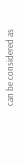can be considered as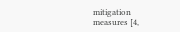mitigation measures [4,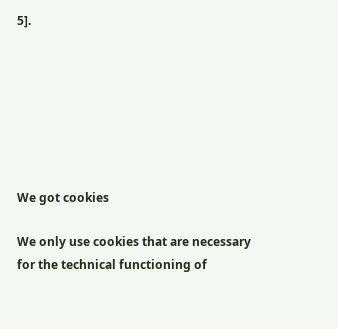5].







We got cookies

We only use cookies that are necessary for the technical functioning of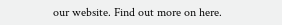our website. Find out more on here.